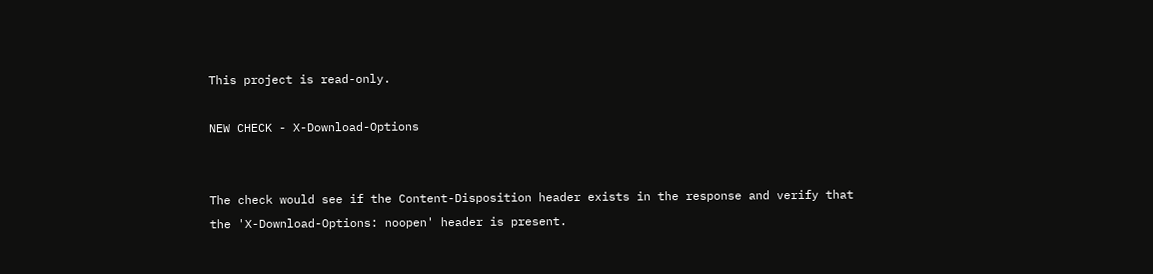This project is read-only.

NEW CHECK - X-Download-Options


The check would see if the Content-Disposition header exists in the response and verify that the 'X-Download-Options: noopen' header is present.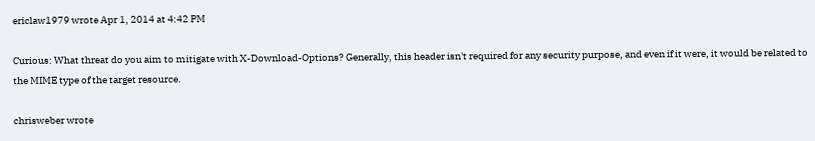ericlaw1979 wrote Apr 1, 2014 at 4:42 PM

Curious: What threat do you aim to mitigate with X-Download-Options? Generally, this header isn't required for any security purpose, and even if it were, it would be related to the MIME type of the target resource.

chrisweber wrote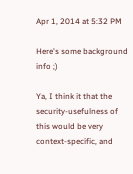Apr 1, 2014 at 5:32 PM

Here's some background info ;)

Ya, I think it that the security-usefulness of this would be very context-specific, and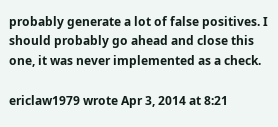probably generate a lot of false positives. I should probably go ahead and close this one, it was never implemented as a check.

ericlaw1979 wrote Apr 3, 2014 at 8:21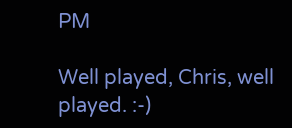PM

Well played, Chris, well played. :-)